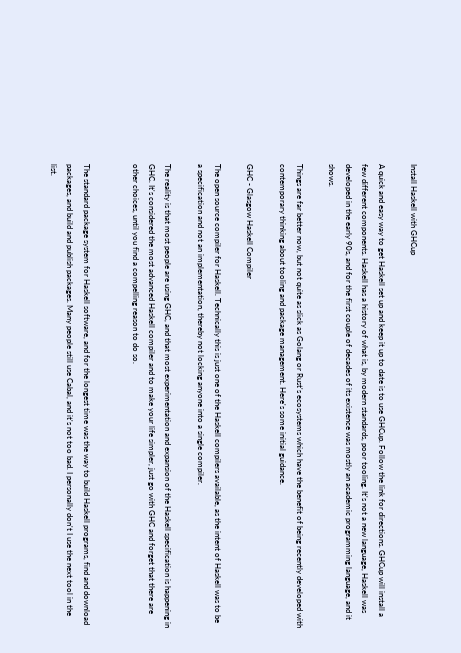Install Haskell with GHCup

A quick and easy way to get Haskell set up and keep it up to date is to use GHCup. Follow the link for directions. GHCup will install a few different components. Haskell has a history of what is, by modern standards, poor tooling. It's not a new language, Haskell was developed in the early 90s, and for the first couple of decades of its existence was mostly an academic programming language, and it shows.

Things are far better now, but not quite as slick as Golang or Rust's ecosystems which have the benefit of being recently developed with contemporary thinking about tooling and package management. Here's some initial guidance.

GHC - Glasgow Haskell Compiler

The open source compiler for Haskell. Technically this is just one of the Haskell compilers available, as the intent of Haskell was to be a specification and not an implementation, thereby not locking anyone into a single compiler.

The reality is that most people are using GHC, and that most experimentation and expansion of the Haskell specification is happening in GHC. It's considered the most advanced Haskell compiler and to make your life simpler, just go with GHC and forget that there are other choices, until you find a compelling reason to do so.


The standard package system for Haskell software, and for the longest time was the way to build Haskell programs, find and download packages, and build and publish packages. Many people still use Cabal, and it's not too bad. I personally don't I use the next tool in the list.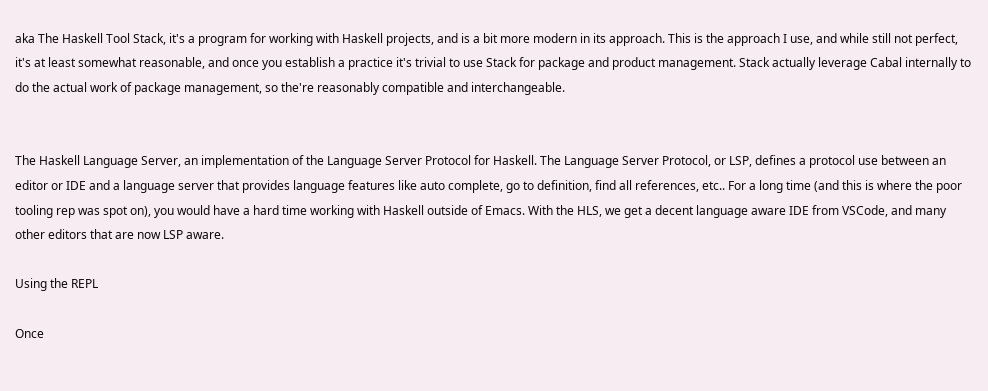aka The Haskell Tool Stack, it's a program for working with Haskell projects, and is a bit more modern in its approach. This is the approach I use, and while still not perfect, it's at least somewhat reasonable, and once you establish a practice it's trivial to use Stack for package and product management. Stack actually leverage Cabal internally to do the actual work of package management, so the're reasonably compatible and interchangeable.


The Haskell Language Server, an implementation of the Language Server Protocol for Haskell. The Language Server Protocol, or LSP, defines a protocol use between an editor or IDE and a language server that provides language features like auto complete, go to definition, find all references, etc.. For a long time (and this is where the poor tooling rep was spot on), you would have a hard time working with Haskell outside of Emacs. With the HLS, we get a decent language aware IDE from VSCode, and many other editors that are now LSP aware.

Using the REPL

Once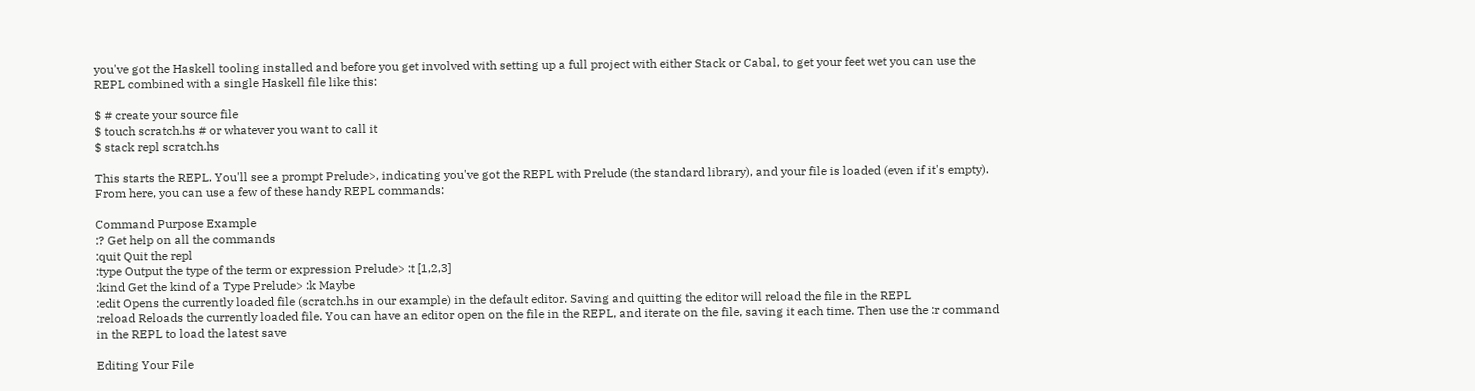you've got the Haskell tooling installed and before you get involved with setting up a full project with either Stack or Cabal, to get your feet wet you can use the REPL combined with a single Haskell file like this:

$ # create your source file
$ touch scratch.hs # or whatever you want to call it
$ stack repl scratch.hs

This starts the REPL. You'll see a prompt Prelude>, indicating you've got the REPL with Prelude (the standard library), and your file is loaded (even if it's empty). From here, you can use a few of these handy REPL commands:

Command Purpose Example
:? Get help on all the commands
:quit Quit the repl
:type Output the type of the term or expression Prelude> :t [1,2,3]
:kind Get the kind of a Type Prelude> :k Maybe
:edit Opens the currently loaded file (scratch.hs in our example) in the default editor. Saving and quitting the editor will reload the file in the REPL
:reload Reloads the currently loaded file. You can have an editor open on the file in the REPL, and iterate on the file, saving it each time. Then use the :r command in the REPL to load the latest save

Editing Your File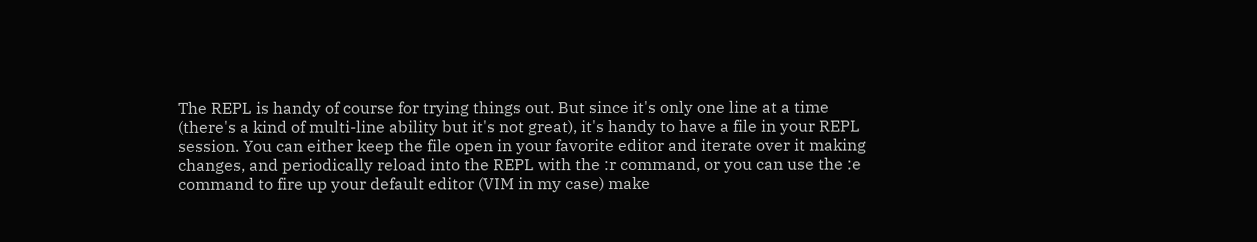The REPL is handy of course for trying things out. But since it's only one line at a time (there's a kind of multi-line ability but it's not great), it's handy to have a file in your REPL session. You can either keep the file open in your favorite editor and iterate over it making changes, and periodically reload into the REPL with the :r command, or you can use the :e command to fire up your default editor (VIM in my case) make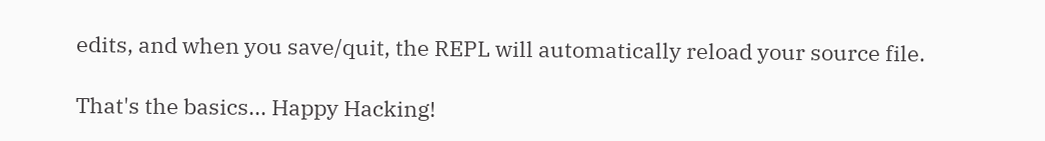edits, and when you save/quit, the REPL will automatically reload your source file.

That's the basics... Happy Hacking!